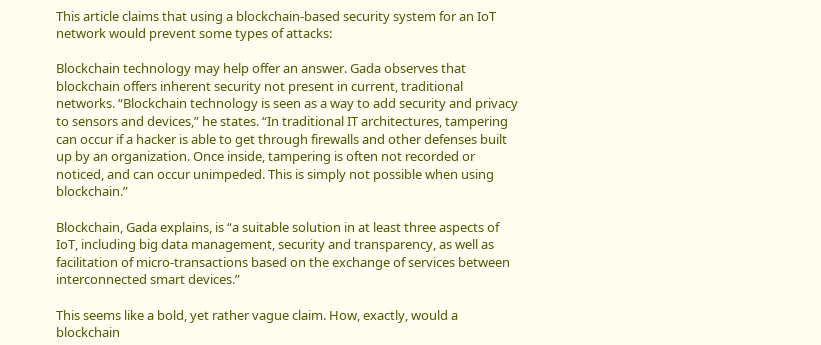This article claims that using a blockchain-based security system for an IoT network would prevent some types of attacks:

Blockchain technology may help offer an answer. Gada observes that blockchain offers inherent security not present in current, traditional networks. “Blockchain technology is seen as a way to add security and privacy to sensors and devices,” he states. “In traditional IT architectures, tampering can occur if a hacker is able to get through firewalls and other defenses built up by an organization. Once inside, tampering is often not recorded or noticed, and can occur unimpeded. This is simply not possible when using blockchain.”

Blockchain, Gada explains, is “a suitable solution in at least three aspects of IoT, including big data management, security and transparency, as well as facilitation of micro-transactions based on the exchange of services between interconnected smart devices.”

This seems like a bold, yet rather vague claim. How, exactly, would a blockchain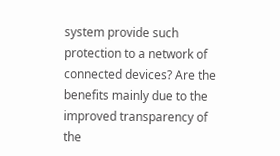system provide such protection to a network of connected devices? Are the benefits mainly due to the improved transparency of the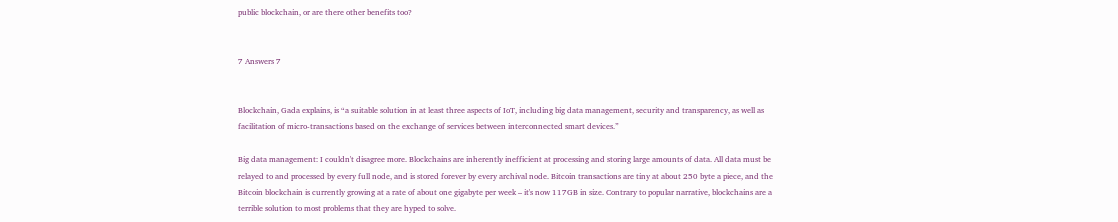public blockchain, or are there other benefits too?


7 Answers 7


Blockchain, Gada explains, is “a suitable solution in at least three aspects of IoT, including big data management, security and transparency, as well as facilitation of micro-transactions based on the exchange of services between interconnected smart devices.”

Big data management: I couldn't disagree more. Blockchains are inherently inefficient at processing and storing large amounts of data. All data must be relayed to and processed by every full node, and is stored forever by every archival node. Bitcoin transactions are tiny at about 250 byte a piece, and the Bitcoin blockchain is currently growing at a rate of about one gigabyte per week – it's now 117GB in size. Contrary to popular narrative, blockchains are a terrible solution to most problems that they are hyped to solve.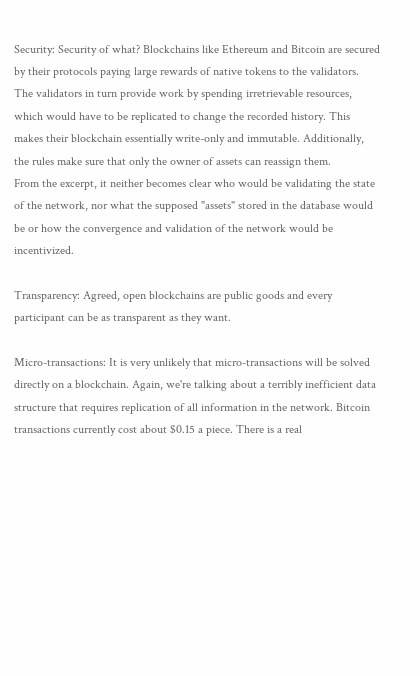Security: Security of what? Blockchains like Ethereum and Bitcoin are secured by their protocols paying large rewards of native tokens to the validators. The validators in turn provide work by spending irretrievable resources, which would have to be replicated to change the recorded history. This makes their blockchain essentially write-only and immutable. Additionally, the rules make sure that only the owner of assets can reassign them.
From the excerpt, it neither becomes clear who would be validating the state of the network, nor what the supposed "assets" stored in the database would be or how the convergence and validation of the network would be incentivized.

Transparency: Agreed, open blockchains are public goods and every participant can be as transparent as they want.

Micro-transactions: It is very unlikely that micro-transactions will be solved directly on a blockchain. Again, we're talking about a terribly inefficient data structure that requires replication of all information in the network. Bitcoin transactions currently cost about $0.15 a piece. There is a real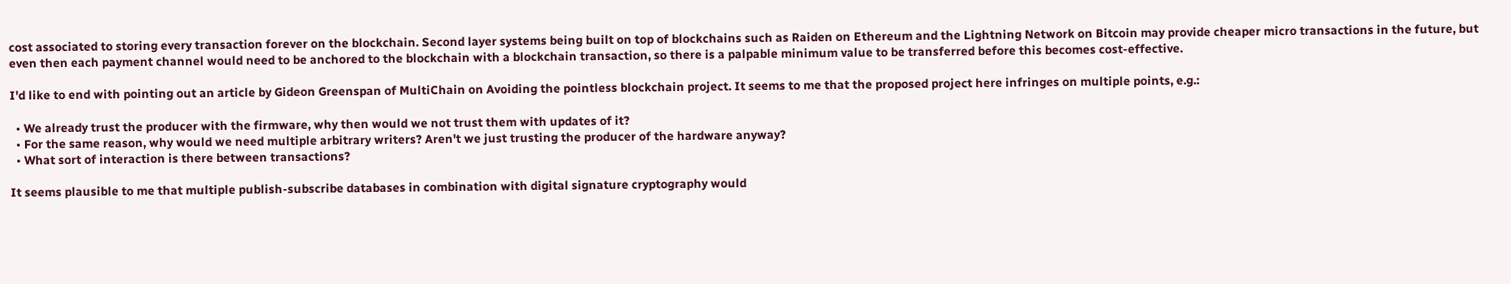cost associated to storing every transaction forever on the blockchain. Second layer systems being built on top of blockchains such as Raiden on Ethereum and the Lightning Network on Bitcoin may provide cheaper micro transactions in the future, but even then each payment channel would need to be anchored to the blockchain with a blockchain transaction, so there is a palpable minimum value to be transferred before this becomes cost-effective.

I'd like to end with pointing out an article by Gideon Greenspan of MultiChain on Avoiding the pointless blockchain project. It seems to me that the proposed project here infringes on multiple points, e.g.:

  • We already trust the producer with the firmware, why then would we not trust them with updates of it?
  • For the same reason, why would we need multiple arbitrary writers? Aren't we just trusting the producer of the hardware anyway?
  • What sort of interaction is there between transactions?

It seems plausible to me that multiple publish-subscribe databases in combination with digital signature cryptography would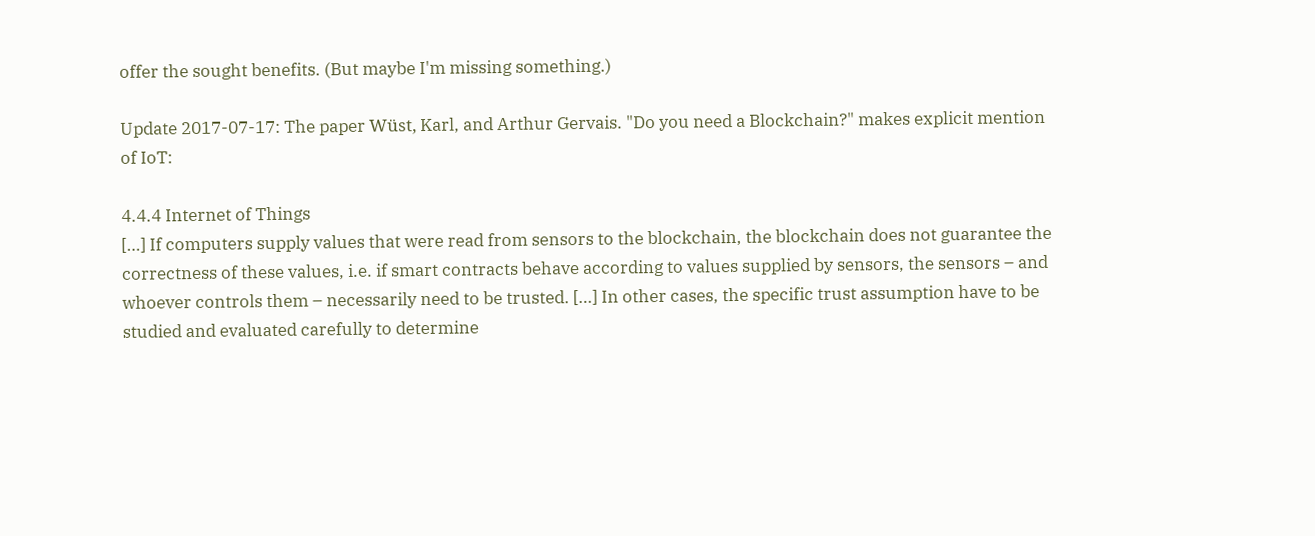offer the sought benefits. (But maybe I'm missing something.)

Update 2017-07-17: The paper Wüst, Karl, and Arthur Gervais. "Do you need a Blockchain?" makes explicit mention of IoT:

4.4.4 Internet of Things
[…] If computers supply values that were read from sensors to the blockchain, the blockchain does not guarantee the correctness of these values, i.e. if smart contracts behave according to values supplied by sensors, the sensors – and whoever controls them – necessarily need to be trusted. […] In other cases, the specific trust assumption have to be studied and evaluated carefully to determine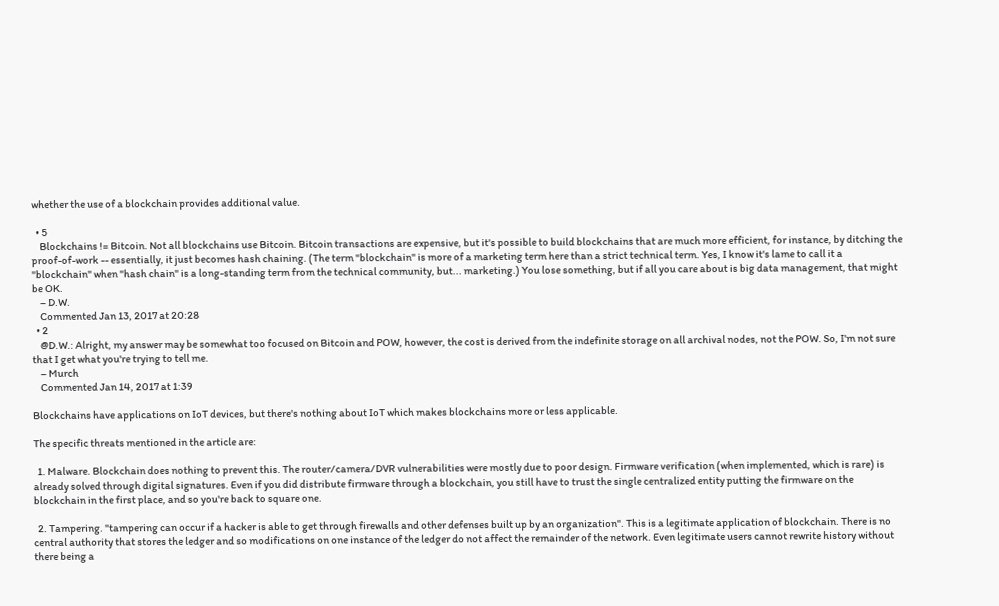whether the use of a blockchain provides additional value.

  • 5
    Blockchains != Bitcoin. Not all blockchains use Bitcoin. Bitcoin transactions are expensive, but it's possible to build blockchains that are much more efficient, for instance, by ditching the proof-of-work -- essentially, it just becomes hash chaining. (The term "blockchain" is more of a marketing term here than a strict technical term. Yes, I know it's lame to call it a "blockchain" when "hash chain" is a long-standing term from the technical community, but... marketing.) You lose something, but if all you care about is big data management, that might be OK.
    – D.W.
    Commented Jan 13, 2017 at 20:28
  • 2
    @D.W.: Alright, my answer may be somewhat too focused on Bitcoin and POW, however, the cost is derived from the indefinite storage on all archival nodes, not the POW. So, I'm not sure that I get what you're trying to tell me.
    – Murch
    Commented Jan 14, 2017 at 1:39

Blockchains have applications on IoT devices, but there's nothing about IoT which makes blockchains more or less applicable.

The specific threats mentioned in the article are:

  1. Malware. Blockchain does nothing to prevent this. The router/camera/DVR vulnerabilities were mostly due to poor design. Firmware verification (when implemented, which is rare) is already solved through digital signatures. Even if you did distribute firmware through a blockchain, you still have to trust the single centralized entity putting the firmware on the blockchain in the first place, and so you're back to square one.

  2. Tampering. "tampering can occur if a hacker is able to get through firewalls and other defenses built up by an organization". This is a legitimate application of blockchain. There is no central authority that stores the ledger and so modifications on one instance of the ledger do not affect the remainder of the network. Even legitimate users cannot rewrite history without there being a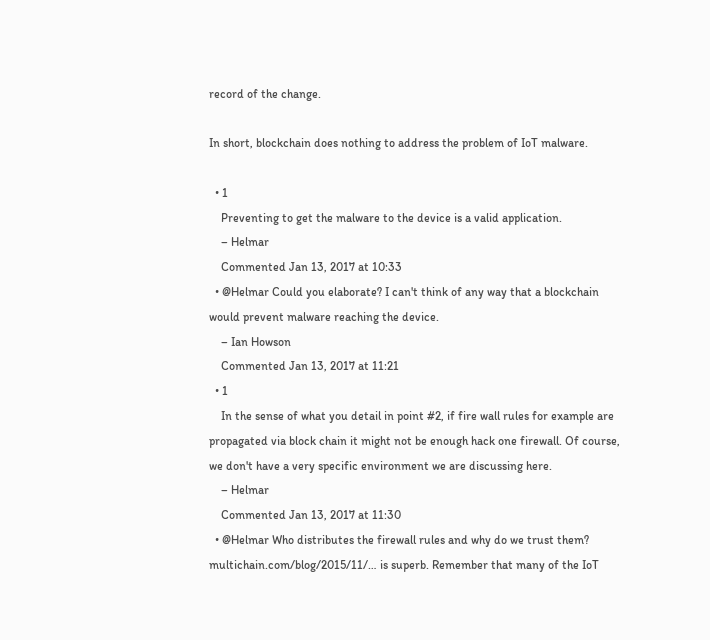record of the change.

In short, blockchain does nothing to address the problem of IoT malware.

  • 1
    Preventing to get the malware to the device is a valid application.
    – Helmar
    Commented Jan 13, 2017 at 10:33
  • @Helmar Could you elaborate? I can't think of any way that a blockchain would prevent malware reaching the device.
    – Ian Howson
    Commented Jan 13, 2017 at 11:21
  • 1
    In the sense of what you detail in point #2, if fire wall rules for example are propagated via block chain it might not be enough hack one firewall. Of course, we don't have a very specific environment we are discussing here.
    – Helmar
    Commented Jan 13, 2017 at 11:30
  • @Helmar Who distributes the firewall rules and why do we trust them? multichain.com/blog/2015/11/… is superb. Remember that many of the IoT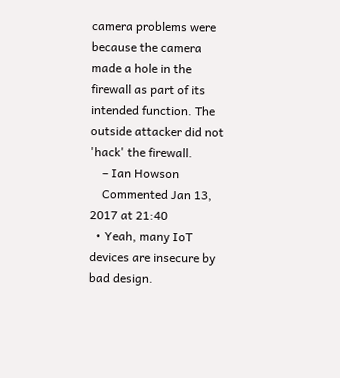camera problems were because the camera made a hole in the firewall as part of its intended function. The outside attacker did not 'hack' the firewall.
    – Ian Howson
    Commented Jan 13, 2017 at 21:40
  • Yeah, many IoT devices are insecure by bad design.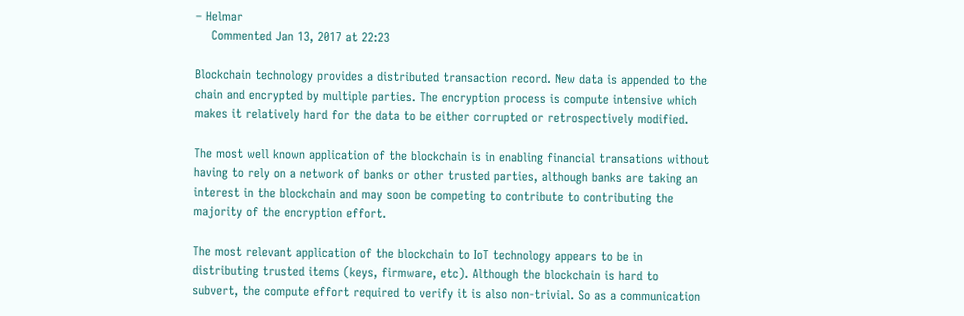– Helmar
    Commented Jan 13, 2017 at 22:23

Blockchain technology provides a distributed transaction record. New data is appended to the chain and encrypted by multiple parties. The encryption process is compute intensive which makes it relatively hard for the data to be either corrupted or retrospectively modified.

The most well known application of the blockchain is in enabling financial transations without having to rely on a network of banks or other trusted parties, although banks are taking an interest in the blockchain and may soon be competing to contribute to contributing the majority of the encryption effort.

The most relevant application of the blockchain to IoT technology appears to be in distributing trusted items (keys, firmware, etc). Although the blockchain is hard to subvert, the compute effort required to verify it is also non-trivial. So as a communication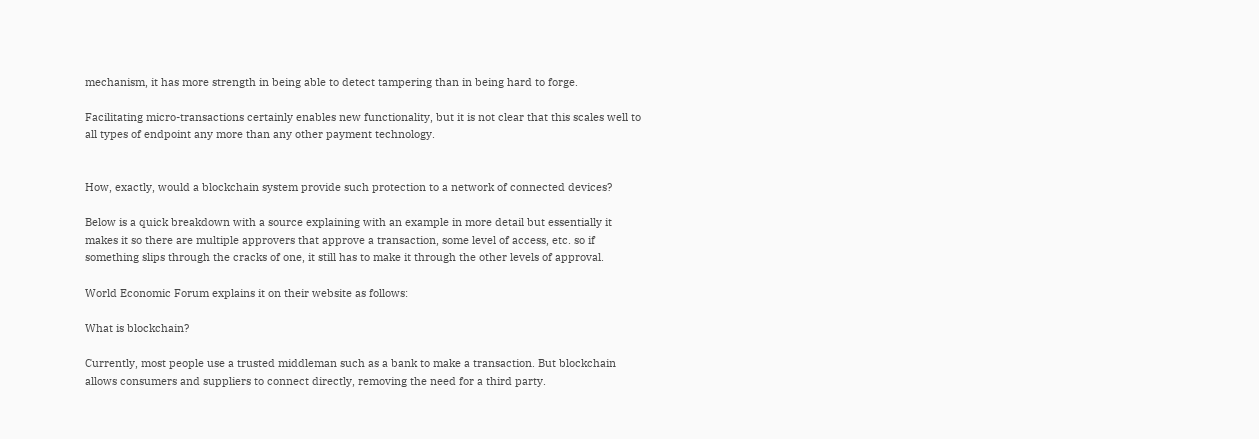mechanism, it has more strength in being able to detect tampering than in being hard to forge.

Facilitating micro-transactions certainly enables new functionality, but it is not clear that this scales well to all types of endpoint any more than any other payment technology.


How, exactly, would a blockchain system provide such protection to a network of connected devices?

Below is a quick breakdown with a source explaining with an example in more detail but essentially it makes it so there are multiple approvers that approve a transaction, some level of access, etc. so if something slips through the cracks of one, it still has to make it through the other levels of approval.

World Economic Forum explains it on their website as follows:

What is blockchain?

Currently, most people use a trusted middleman such as a bank to make a transaction. But blockchain allows consumers and suppliers to connect directly, removing the need for a third party.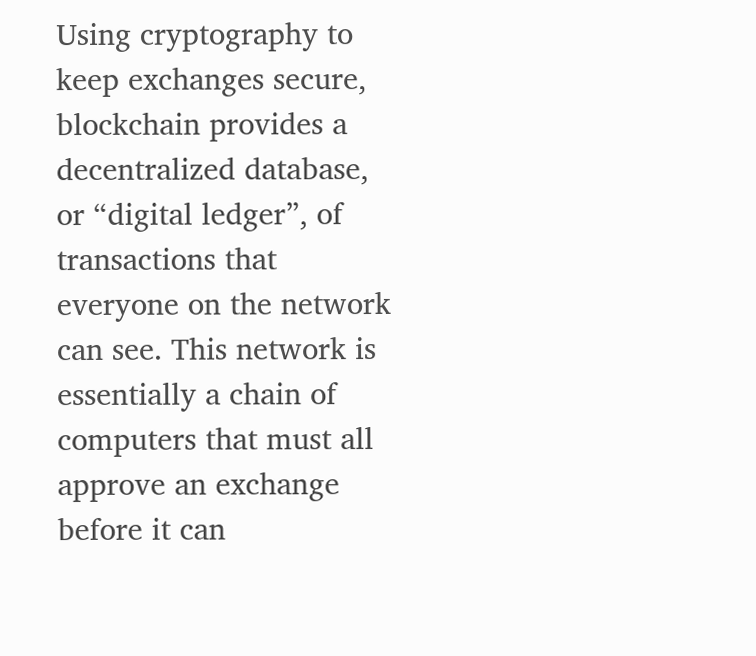Using cryptography to keep exchanges secure, blockchain provides a decentralized database, or “digital ledger”, of transactions that everyone on the network can see. This network is essentially a chain of computers that must all approve an exchange before it can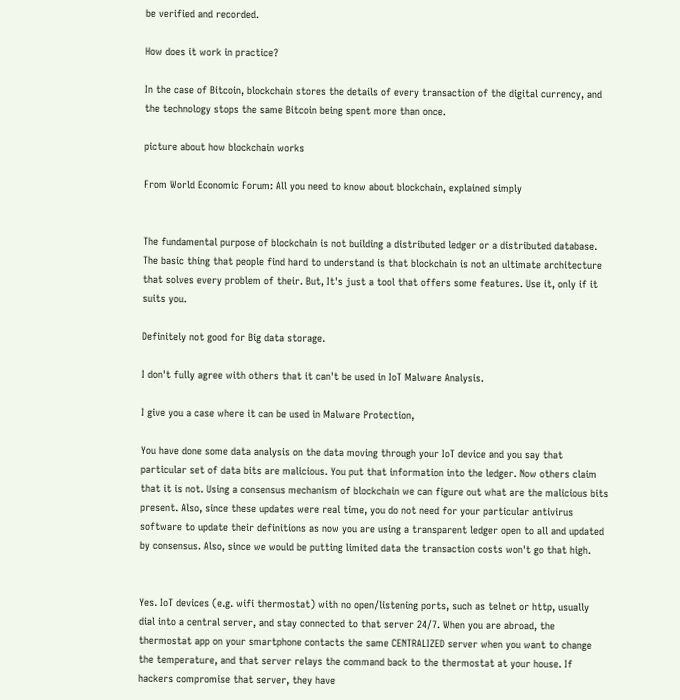be verified and recorded.

How does it work in practice?

In the case of Bitcoin, blockchain stores the details of every transaction of the digital currency, and the technology stops the same Bitcoin being spent more than once.

picture about how blockchain works

From World Economic Forum: All you need to know about blockchain, explained simply


The fundamental purpose of blockchain is not building a distributed ledger or a distributed database. The basic thing that people find hard to understand is that blockchain is not an ultimate architecture that solves every problem of their. But, It's just a tool that offers some features. Use it, only if it suits you.

Definitely not good for Big data storage.

I don't fully agree with others that it can't be used in IoT Malware Analysis.

I give you a case where it can be used in Malware Protection,

You have done some data analysis on the data moving through your IoT device and you say that particular set of data bits are malicious. You put that information into the ledger. Now others claim that it is not. Using a consensus mechanism of blockchain we can figure out what are the malicious bits present. Also, since these updates were real time, you do not need for your particular antivirus software to update their definitions as now you are using a transparent ledger open to all and updated by consensus. Also, since we would be putting limited data the transaction costs won't go that high.


Yes. IoT devices (e.g. wifi thermostat) with no open/listening ports, such as telnet or http, usually dial into a central server, and stay connected to that server 24/7. When you are abroad, the thermostat app on your smartphone contacts the same CENTRALIZED server when you want to change the temperature, and that server relays the command back to the thermostat at your house. If hackers compromise that server, they have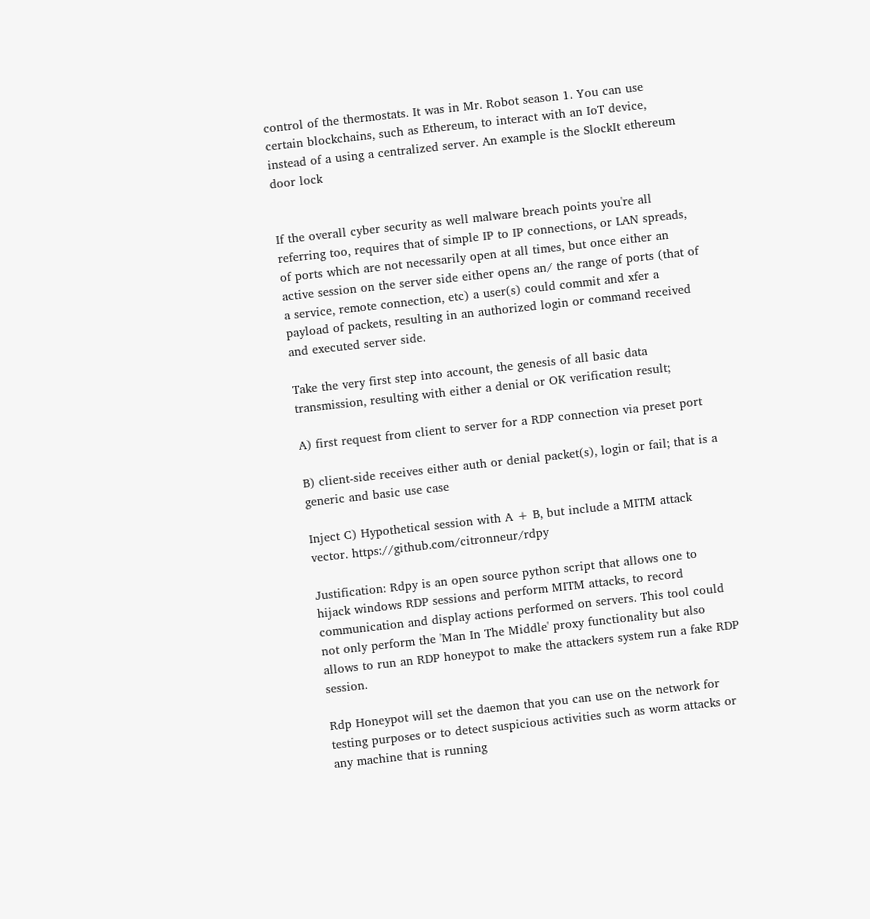control of the thermostats. It was in Mr. Robot season 1. You can use certain blockchains, such as Ethereum, to interact with an IoT device, instead of a using a centralized server. An example is the SlockIt ethereum door lock


If the overall cyber security as well malware breach points you're all referring too, requires that of simple IP to IP connections, or LAN spreads, of ports which are not necessarily open at all times, but once either an active session on the server side either opens an/ the range of ports (that of a service, remote connection, etc) a user(s) could commit and xfer a payload of packets, resulting in an authorized login or command received and executed server side.

Take the very first step into account, the genesis of all basic data transmission, resulting with either a denial or OK verification result;

A) first request from client to server for a RDP connection via preset port

B) client-side receives either auth or denial packet(s), login or fail; that is a generic and basic use case

Inject C) Hypothetical session with A + B, but include a MITM attack vector. https://github.com/citronneur/rdpy

Justification: Rdpy is an open source python script that allows one to hijack windows RDP sessions and perform MITM attacks, to record communication and display actions performed on servers. This tool could not only perform the 'Man In The Middle' proxy functionality but also allows to run an RDP honeypot to make the attackers system run a fake RDP session.

Rdp Honeypot will set the daemon that you can use on the network for testing purposes or to detect suspicious activities such as worm attacks or any machine that is running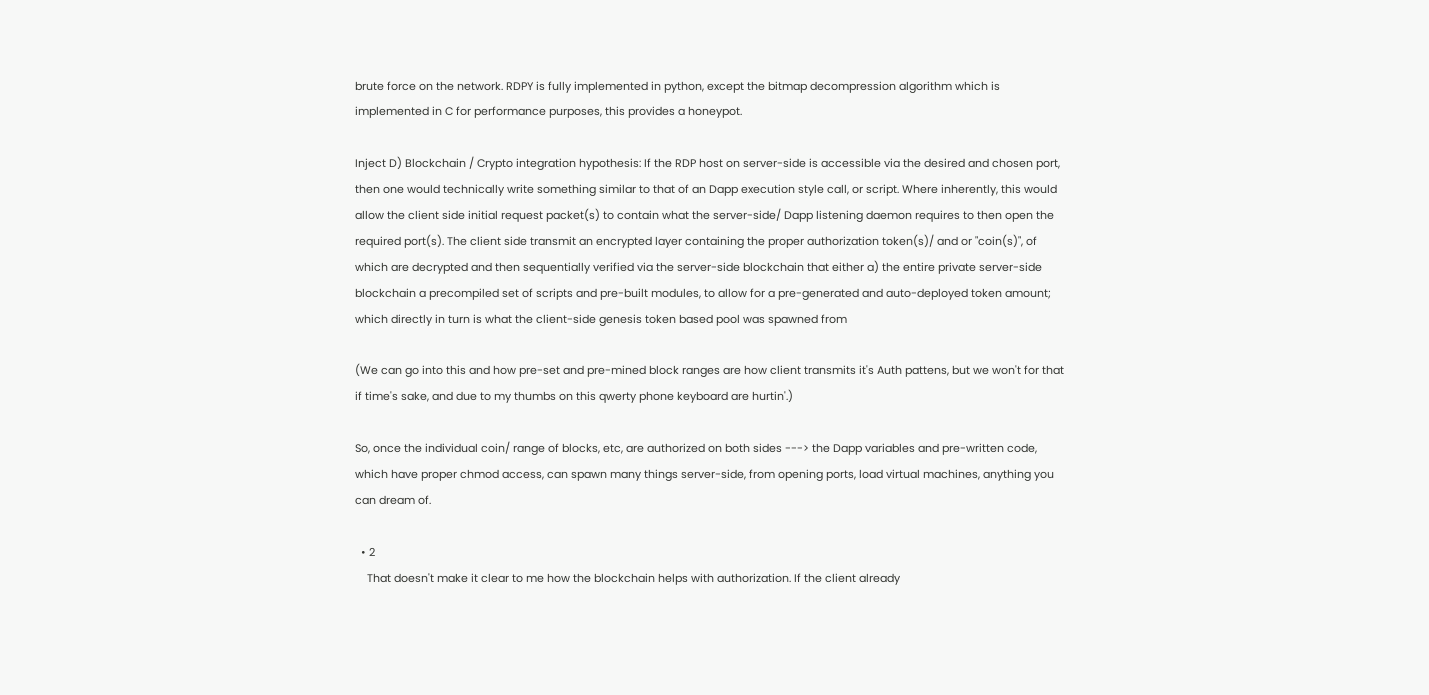brute force on the network. RDPY is fully implemented in python, except the bitmap decompression algorithm which is implemented in C for performance purposes, this provides a honeypot.

Inject D) Blockchain / Crypto integration hypothesis: If the RDP host on server-side is accessible via the desired and chosen port, then one would technically write something similar to that of an Dapp execution style call, or script. Where inherently, this would allow the client side initial request packet(s) to contain what the server-side/ Dapp listening daemon requires to then open the required port(s). The client side transmit an encrypted layer containing the proper authorization token(s)/ and or "coin(s)", of which are decrypted and then sequentially verified via the server-side blockchain that either a) the entire private server-side blockchain a precompiled set of scripts and pre-built modules, to allow for a pre-generated and auto-deployed token amount; which directly in turn is what the client-side genesis token based pool was spawned from

(We can go into this and how pre-set and pre-mined block ranges are how client transmits it's Auth pattens, but we won't for that if time's sake, and due to my thumbs on this qwerty phone keyboard are hurtin'.)

So, once the individual coin/ range of blocks, etc, are authorized on both sides ---> the Dapp variables and pre-written code, which have proper chmod access, can spawn many things server-side, from opening ports, load virtual machines, anything you can dream of.

  • 2
    That doesn't make it clear to me how the blockchain helps with authorization. If the client already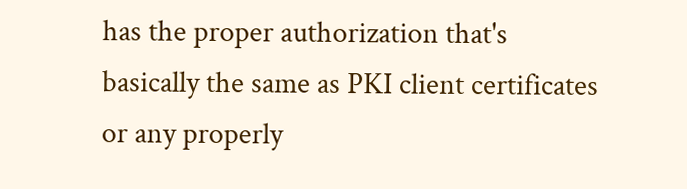has the proper authorization that's basically the same as PKI client certificates or any properly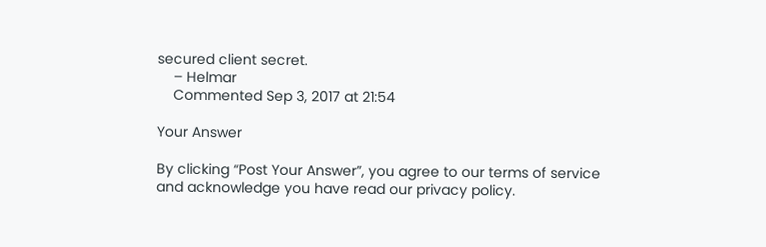secured client secret.
    – Helmar
    Commented Sep 3, 2017 at 21:54

Your Answer

By clicking “Post Your Answer”, you agree to our terms of service and acknowledge you have read our privacy policy.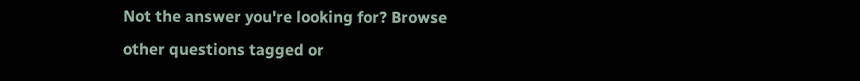Not the answer you're looking for? Browse other questions tagged or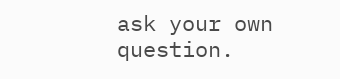ask your own question.